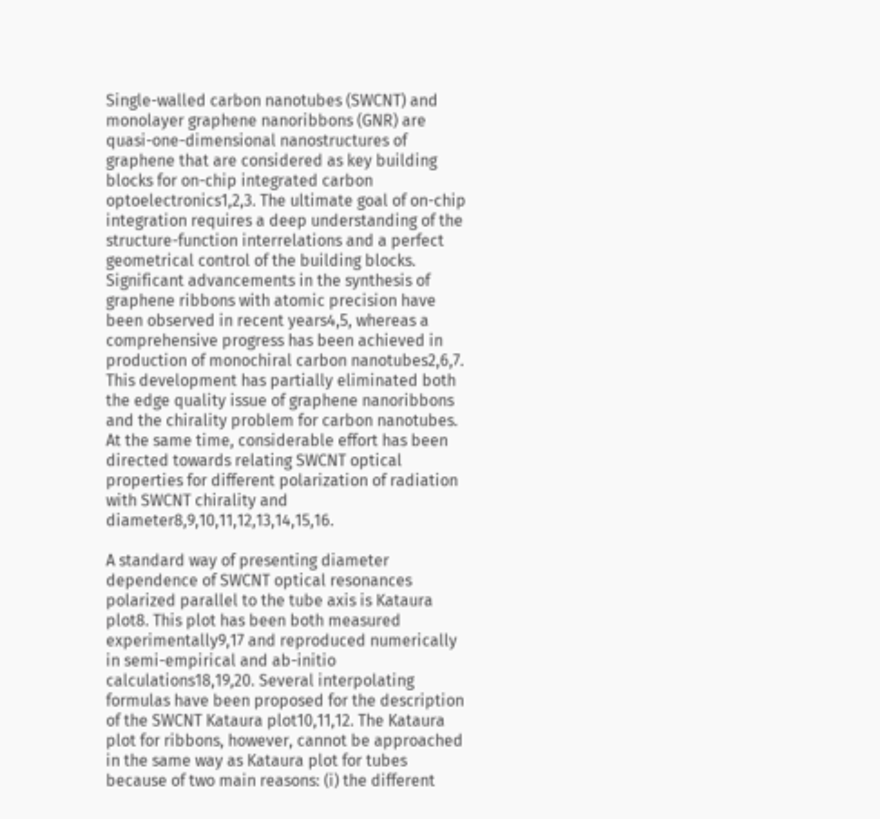Single-walled carbon nanotubes (SWCNT) and monolayer graphene nanoribbons (GNR) are quasi-one-dimensional nanostructures of graphene that are considered as key building blocks for on-chip integrated carbon optoelectronics1,2,3. The ultimate goal of on-chip integration requires a deep understanding of the structure-function interrelations and a perfect geometrical control of the building blocks. Significant advancements in the synthesis of graphene ribbons with atomic precision have been observed in recent years4,5, whereas a comprehensive progress has been achieved in production of monochiral carbon nanotubes2,6,7. This development has partially eliminated both the edge quality issue of graphene nanoribbons and the chirality problem for carbon nanotubes. At the same time, considerable effort has been directed towards relating SWCNT optical properties for different polarization of radiation with SWCNT chirality and diameter8,9,10,11,12,13,14,15,16.

A standard way of presenting diameter dependence of SWCNT optical resonances polarized parallel to the tube axis is Kataura plot8. This plot has been both measured experimentally9,17 and reproduced numerically in semi-empirical and ab-initio calculations18,19,20. Several interpolating formulas have been proposed for the description of the SWCNT Kataura plot10,11,12. The Kataura plot for ribbons, however, cannot be approached in the same way as Kataura plot for tubes because of two main reasons: (i) the different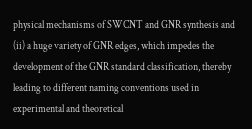physical mechanisms of SWCNT and GNR synthesis and (ii) a huge variety of GNR edges, which impedes the development of the GNR standard classification, thereby leading to different naming conventions used in experimental and theoretical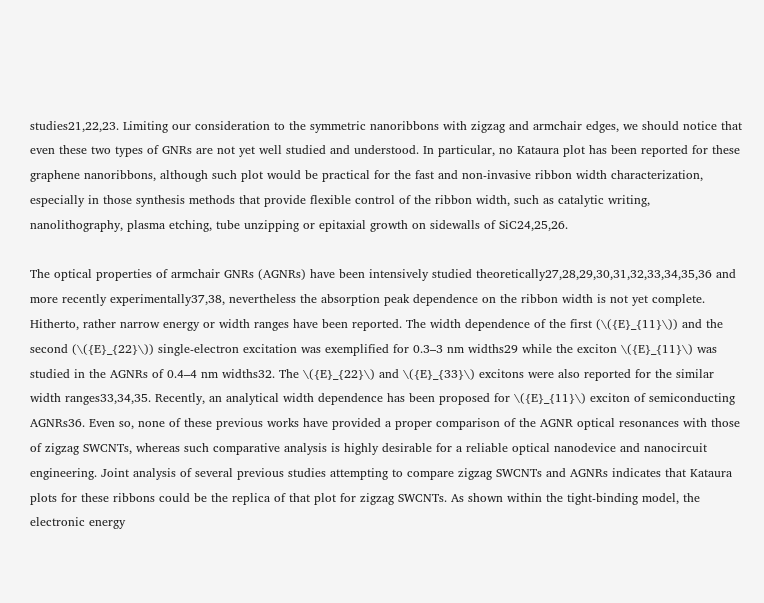studies21,22,23. Limiting our consideration to the symmetric nanoribbons with zigzag and armchair edges, we should notice that even these two types of GNRs are not yet well studied and understood. In particular, no Kataura plot has been reported for these graphene nanoribbons, although such plot would be practical for the fast and non-invasive ribbon width characterization, especially in those synthesis methods that provide flexible control of the ribbon width, such as catalytic writing, nanolithography, plasma etching, tube unzipping or epitaxial growth on sidewalls of SiC24,25,26.

The optical properties of armchair GNRs (AGNRs) have been intensively studied theoretically27,28,29,30,31,32,33,34,35,36 and more recently experimentally37,38, nevertheless the absorption peak dependence on the ribbon width is not yet complete. Hitherto, rather narrow energy or width ranges have been reported. The width dependence of the first (\({E}_{11}\)) and the second (\({E}_{22}\)) single-electron excitation was exemplified for 0.3–3 nm widths29 while the exciton \({E}_{11}\) was studied in the AGNRs of 0.4–4 nm widths32. The \({E}_{22}\) and \({E}_{33}\) excitons were also reported for the similar width ranges33,34,35. Recently, an analytical width dependence has been proposed for \({E}_{11}\) exciton of semiconducting AGNRs36. Even so, none of these previous works have provided a proper comparison of the AGNR optical resonances with those of zigzag SWCNTs, whereas such comparative analysis is highly desirable for a reliable optical nanodevice and nanocircuit engineering. Joint analysis of several previous studies attempting to compare zigzag SWCNTs and AGNRs indicates that Kataura plots for these ribbons could be the replica of that plot for zigzag SWCNTs. As shown within the tight-binding model, the electronic energy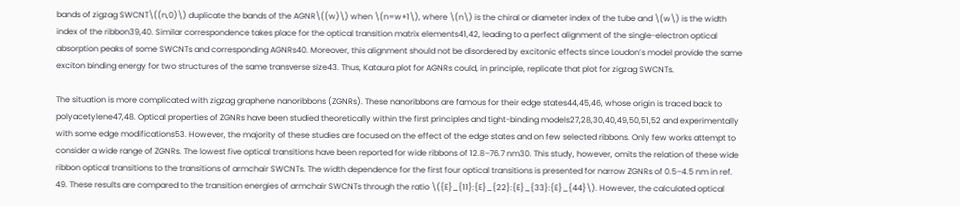bands of zigzag SWCNT\((n,0)\) duplicate the bands of the AGNR\((w)\) when \(n=w+1\), where \(n\) is the chiral or diameter index of the tube and \(w\) is the width index of the ribbon39,40. Similar correspondence takes place for the optical transition matrix elements41,42, leading to a perfect alignment of the single-electron optical absorption peaks of some SWCNTs and corresponding AGNRs40. Moreover, this alignment should not be disordered by excitonic effects since Loudon’s model provide the same exciton binding energy for two structures of the same transverse size43. Thus, Kataura plot for AGNRs could, in principle, replicate that plot for zigzag SWCNTs.

The situation is more complicated with zigzag graphene nanoribbons (ZGNRs). These nanoribbons are famous for their edge states44,45,46, whose origin is traced back to polyacetylene47,48. Optical properties of ZGNRs have been studied theoretically within the first principles and tight-binding models27,28,30,40,49,50,51,52 and experimentally with some edge modifications53. However, the majority of these studies are focused on the effect of the edge states and on few selected ribbons. Only few works attempt to consider a wide range of ZGNRs. The lowest five optical transitions have been reported for wide ribbons of 12.8–76.7 nm30. This study, however, omits the relation of these wide ribbon optical transitions to the transitions of armchair SWCNTs. The width dependence for the first four optical transitions is presented for narrow ZGNRs of 0.5–4.5 nm in ref. 49. These results are compared to the transition energies of armchair SWCNTs through the ratio \({E}_{11}:{E}_{22}:{E}_{33}:{E}_{44}\). However, the calculated optical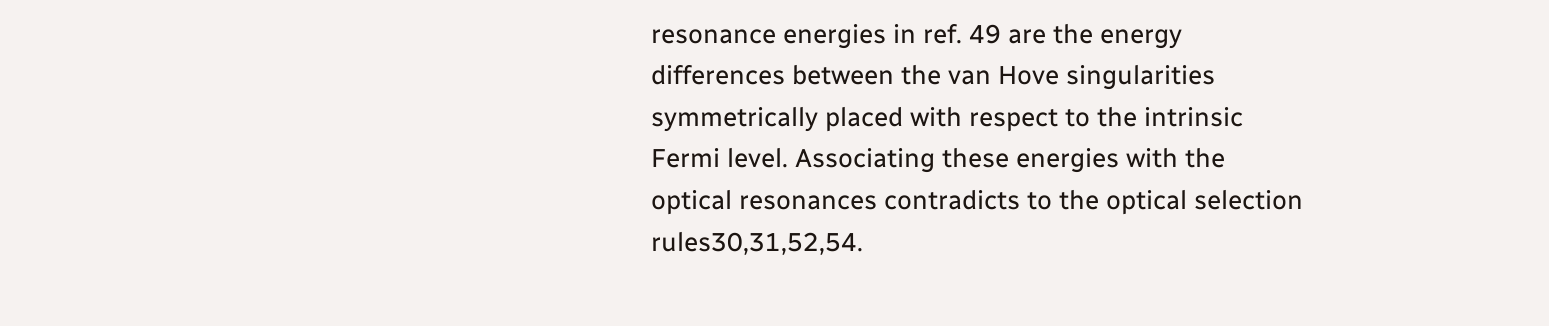resonance energies in ref. 49 are the energy differences between the van Hove singularities symmetrically placed with respect to the intrinsic Fermi level. Associating these energies with the optical resonances contradicts to the optical selection rules30,31,52,54.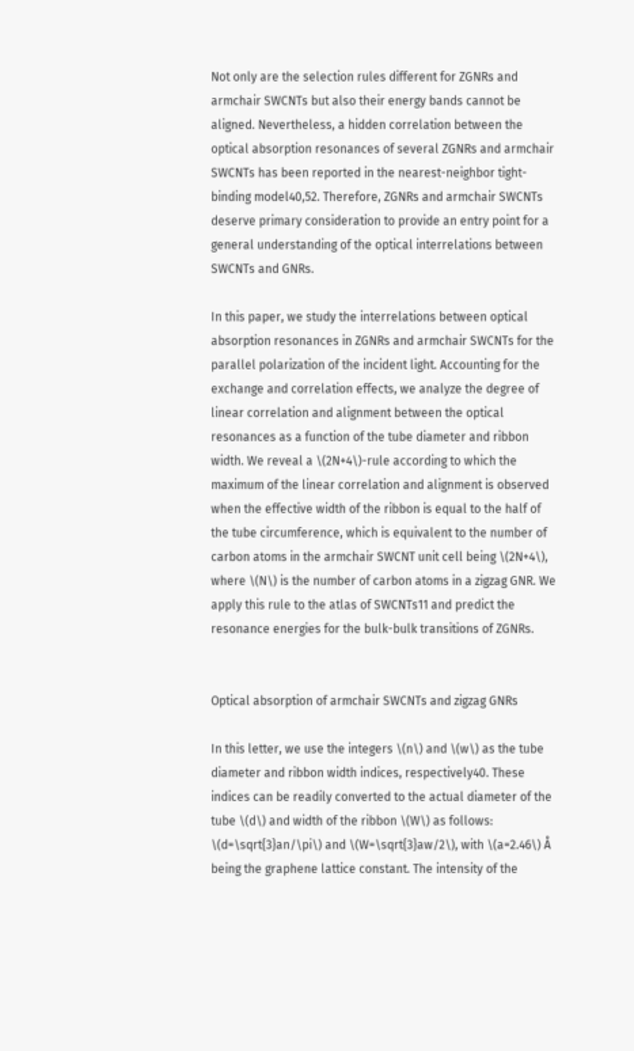Not only are the selection rules different for ZGNRs and armchair SWCNTs but also their energy bands cannot be aligned. Nevertheless, a hidden correlation between the optical absorption resonances of several ZGNRs and armchair SWCNTs has been reported in the nearest-neighbor tight-binding model40,52. Therefore, ZGNRs and armchair SWCNTs deserve primary consideration to provide an entry point for a general understanding of the optical interrelations between SWCNTs and GNRs.

In this paper, we study the interrelations between optical absorption resonances in ZGNRs and armchair SWCNTs for the parallel polarization of the incident light. Accounting for the exchange and correlation effects, we analyze the degree of linear correlation and alignment between the optical resonances as a function of the tube diameter and ribbon width. We reveal a \(2N+4\)-rule according to which the maximum of the linear correlation and alignment is observed when the effective width of the ribbon is equal to the half of the tube circumference, which is equivalent to the number of carbon atoms in the armchair SWCNT unit cell being \(2N+4\), where \(N\) is the number of carbon atoms in a zigzag GNR. We apply this rule to the atlas of SWCNTs11 and predict the resonance energies for the bulk-bulk transitions of ZGNRs.


Optical absorption of armchair SWCNTs and zigzag GNRs

In this letter, we use the integers \(n\) and \(w\) as the tube diameter and ribbon width indices, respectively40. These indices can be readily converted to the actual diameter of the tube \(d\) and width of the ribbon \(W\) as follows: \(d=\sqrt{3}an/\pi\) and \(W=\sqrt{3}aw/2\), with \(a=2.46\) Å being the graphene lattice constant. The intensity of the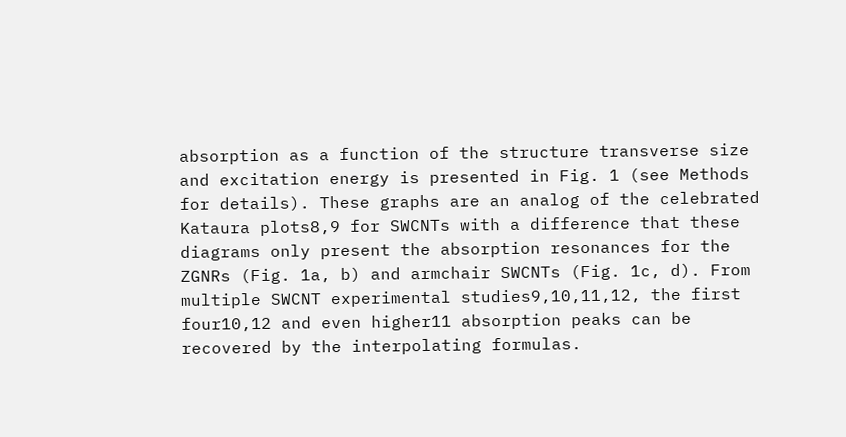absorption as a function of the structure transverse size and excitation energy is presented in Fig. 1 (see Methods for details). These graphs are an analog of the celebrated Kataura plots8,9 for SWCNTs with a difference that these diagrams only present the absorption resonances for the ZGNRs (Fig. 1a, b) and armchair SWCNTs (Fig. 1c, d). From multiple SWCNT experimental studies9,10,11,12, the first four10,12 and even higher11 absorption peaks can be recovered by the interpolating formulas.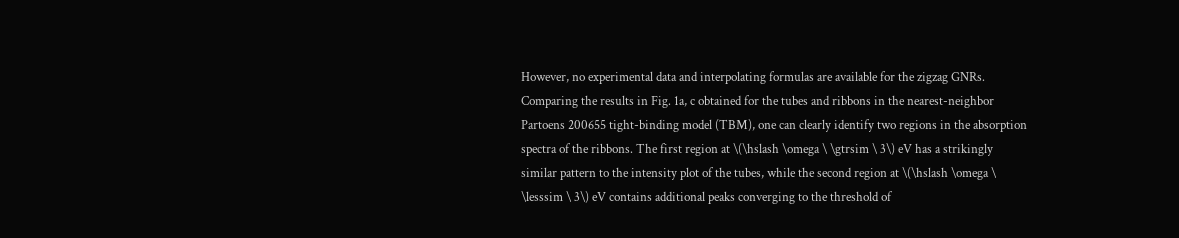However, no experimental data and interpolating formulas are available for the zigzag GNRs. Comparing the results in Fig. 1a, c obtained for the tubes and ribbons in the nearest-neighbor Partoens 200655 tight-binding model (TBM), one can clearly identify two regions in the absorption spectra of the ribbons. The first region at \(\hslash \omega \ \gtrsim \ 3\) eV has a strikingly similar pattern to the intensity plot of the tubes, while the second region at \(\hslash \omega \ \lesssim \ 3\) eV contains additional peaks converging to the threshold of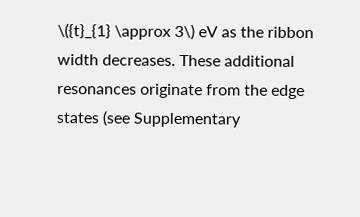\({t}_{1} \approx 3\) eV as the ribbon width decreases. These additional resonances originate from the edge states (see Supplementary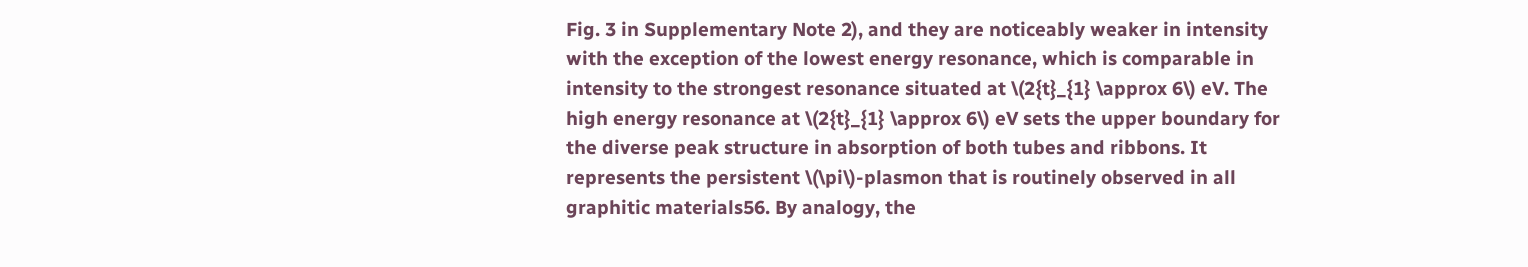Fig. 3 in Supplementary Note 2), and they are noticeably weaker in intensity with the exception of the lowest energy resonance, which is comparable in intensity to the strongest resonance situated at \(2{t}_{1} \approx 6\) eV. The high energy resonance at \(2{t}_{1} \approx 6\) eV sets the upper boundary for the diverse peak structure in absorption of both tubes and ribbons. It represents the persistent \(\pi\)-plasmon that is routinely observed in all graphitic materials56. By analogy, the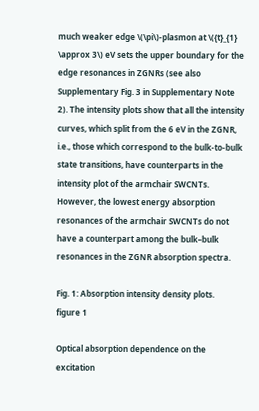much weaker edge \(\pi\)-plasmon at \({t}_{1} \approx 3\) eV sets the upper boundary for the edge resonances in ZGNRs (see also Supplementary Fig. 3 in Supplementary Note 2). The intensity plots show that all the intensity curves, which split from the 6 eV in the ZGNR, i.e., those which correspond to the bulk-to-bulk state transitions, have counterparts in the intensity plot of the armchair SWCNTs. However, the lowest energy absorption resonances of the armchair SWCNTs do not have a counterpart among the bulk–bulk resonances in the ZGNR absorption spectra.

Fig. 1: Absorption intensity density plots.
figure 1

Optical absorption dependence on the excitation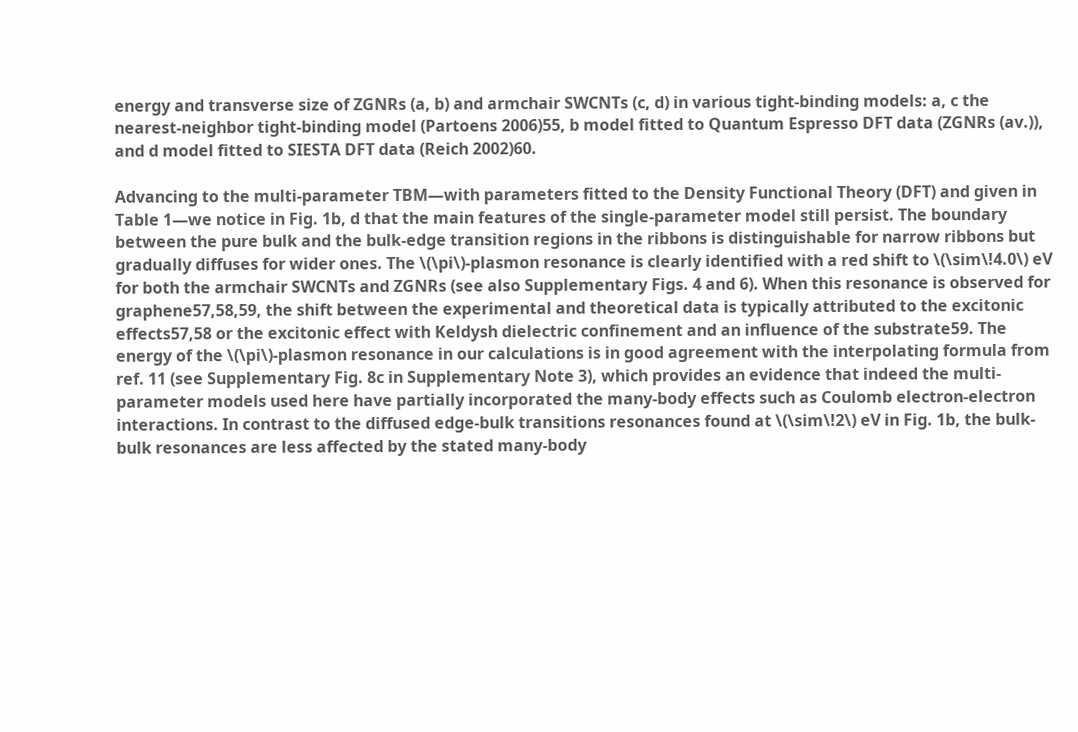energy and transverse size of ZGNRs (a, b) and armchair SWCNTs (c, d) in various tight-binding models: a, c the nearest-neighbor tight-binding model (Partoens 2006)55, b model fitted to Quantum Espresso DFT data (ZGNRs (av.)), and d model fitted to SIESTA DFT data (Reich 2002)60.

Advancing to the multi-parameter TBM—with parameters fitted to the Density Functional Theory (DFT) and given in Table 1—we notice in Fig. 1b, d that the main features of the single-parameter model still persist. The boundary between the pure bulk and the bulk-edge transition regions in the ribbons is distinguishable for narrow ribbons but gradually diffuses for wider ones. The \(\pi\)-plasmon resonance is clearly identified with a red shift to \(\sim\!4.0\) eV for both the armchair SWCNTs and ZGNRs (see also Supplementary Figs. 4 and 6). When this resonance is observed for graphene57,58,59, the shift between the experimental and theoretical data is typically attributed to the excitonic effects57,58 or the excitonic effect with Keldysh dielectric confinement and an influence of the substrate59. The energy of the \(\pi\)-plasmon resonance in our calculations is in good agreement with the interpolating formula from ref. 11 (see Supplementary Fig. 8c in Supplementary Note 3), which provides an evidence that indeed the multi-parameter models used here have partially incorporated the many-body effects such as Coulomb electron-electron interactions. In contrast to the diffused edge-bulk transitions resonances found at \(\sim\!2\) eV in Fig. 1b, the bulk-bulk resonances are less affected by the stated many-body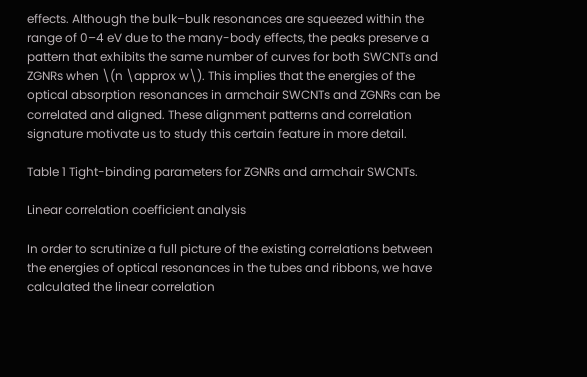effects. Although the bulk–bulk resonances are squeezed within the range of 0–4 eV due to the many-body effects, the peaks preserve a pattern that exhibits the same number of curves for both SWCNTs and ZGNRs when \(n \approx w\). This implies that the energies of the optical absorption resonances in armchair SWCNTs and ZGNRs can be correlated and aligned. These alignment patterns and correlation signature motivate us to study this certain feature in more detail.

Table 1 Tight-binding parameters for ZGNRs and armchair SWCNTs.

Linear correlation coefficient analysis

In order to scrutinize a full picture of the existing correlations between the energies of optical resonances in the tubes and ribbons, we have calculated the linear correlation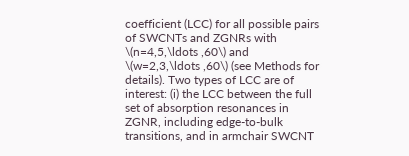coefficient (LCC) for all possible pairs of SWCNTs and ZGNRs with \(n=4,5,\ldots ,60\) and \(w=2,3,\ldots ,60\) (see Methods for details). Two types of LCC are of interest: (i) the LCC between the full set of absorption resonances in ZGNR, including edge-to-bulk transitions, and in armchair SWCNT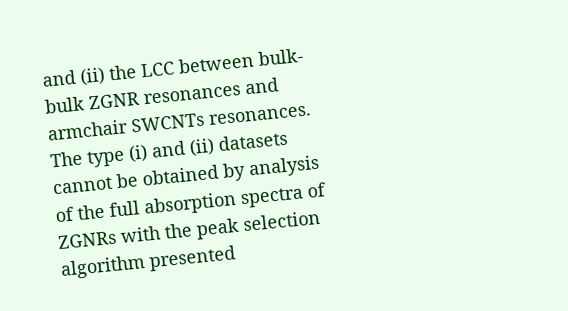and (ii) the LCC between bulk-bulk ZGNR resonances and armchair SWCNTs resonances. The type (i) and (ii) datasets cannot be obtained by analysis of the full absorption spectra of ZGNRs with the peak selection algorithm presented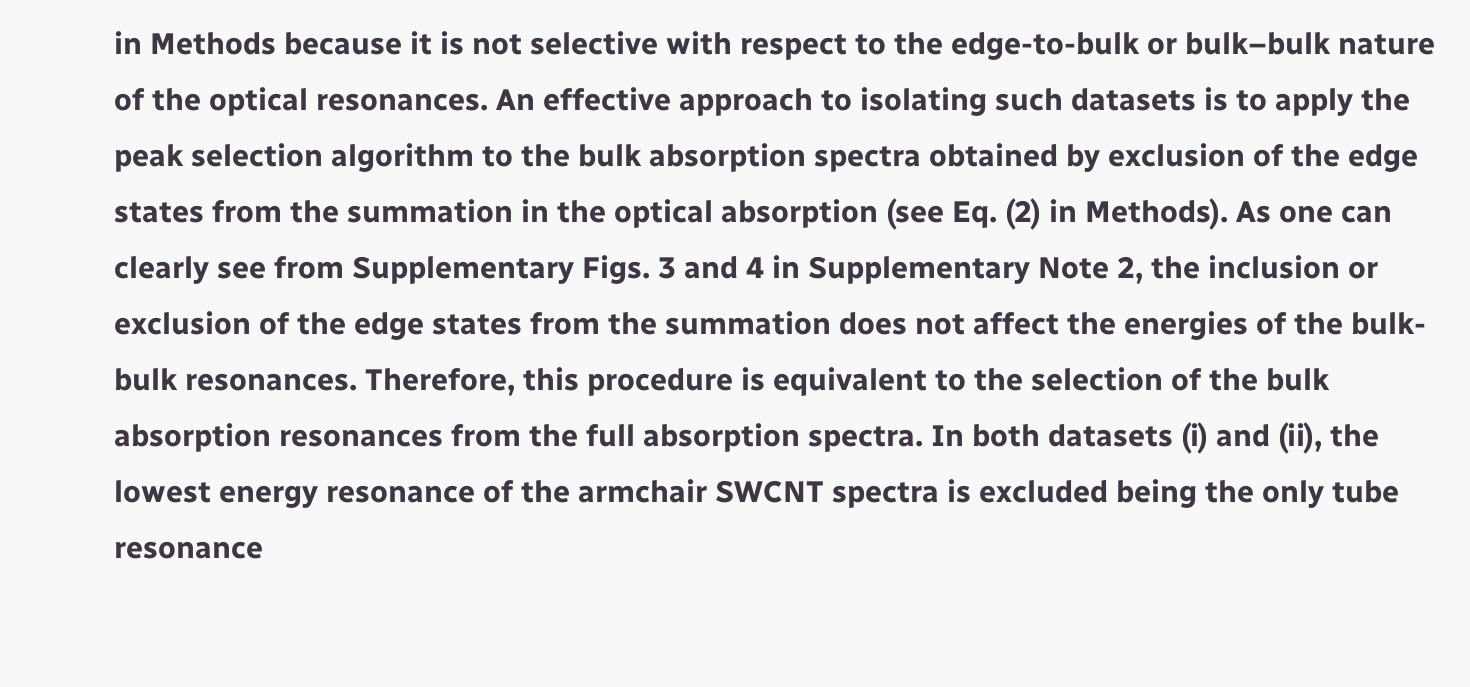in Methods because it is not selective with respect to the edge-to-bulk or bulk–bulk nature of the optical resonances. An effective approach to isolating such datasets is to apply the peak selection algorithm to the bulk absorption spectra obtained by exclusion of the edge states from the summation in the optical absorption (see Eq. (2) in Methods). As one can clearly see from Supplementary Figs. 3 and 4 in Supplementary Note 2, the inclusion or exclusion of the edge states from the summation does not affect the energies of the bulk-bulk resonances. Therefore, this procedure is equivalent to the selection of the bulk absorption resonances from the full absorption spectra. In both datasets (i) and (ii), the lowest energy resonance of the armchair SWCNT spectra is excluded being the only tube resonance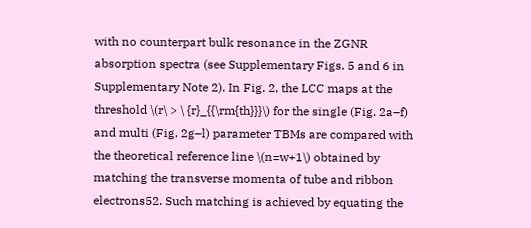with no counterpart bulk resonance in the ZGNR absorption spectra (see Supplementary Figs. 5 and 6 in Supplementary Note 2). In Fig. 2, the LCC maps at the threshold \(r\ > \ {r}_{{\rm{th}}}\) for the single (Fig. 2a–f) and multi (Fig. 2g–l) parameter TBMs are compared with the theoretical reference line \(n=w+1\) obtained by matching the transverse momenta of tube and ribbon electrons52. Such matching is achieved by equating the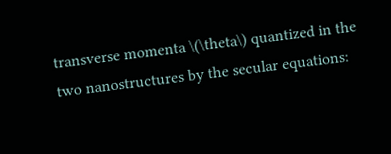transverse momenta \(\theta\) quantized in the two nanostructures by the secular equations: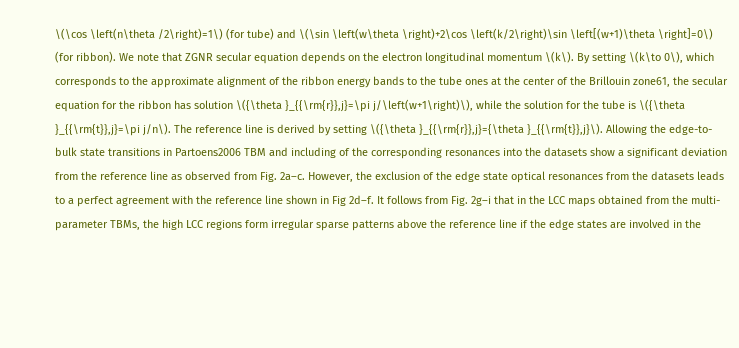\(\cos \left(n\theta /2\right)=1\) (for tube) and \(\sin \left(w\theta \right)+2\cos \left(k/2\right)\sin \left[(w+1)\theta \right]=0\) (for ribbon). We note that ZGNR secular equation depends on the electron longitudinal momentum \(k\). By setting \(k\to 0\), which corresponds to the approximate alignment of the ribbon energy bands to the tube ones at the center of the Brillouin zone61, the secular equation for the ribbon has solution \({\theta }_{{\rm{r}},j}=\pi j/\left(w+1\right)\), while the solution for the tube is \({\theta }_{{\rm{t}},j}=\pi j/n\). The reference line is derived by setting \({\theta }_{{\rm{r}},j}={\theta }_{{\rm{t}},j}\). Allowing the edge-to-bulk state transitions in Partoens2006 TBM and including of the corresponding resonances into the datasets show a significant deviation from the reference line as observed from Fig. 2a–c. However, the exclusion of the edge state optical resonances from the datasets leads to a perfect agreement with the reference line shown in Fig 2d–f. It follows from Fig. 2g–i that in the LCC maps obtained from the multi-parameter TBMs, the high LCC regions form irregular sparse patterns above the reference line if the edge states are involved in the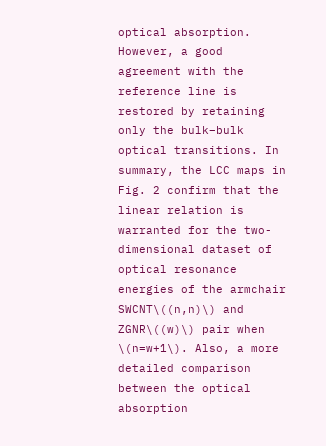optical absorption. However, a good agreement with the reference line is restored by retaining only the bulk–bulk optical transitions. In summary, the LCC maps in Fig. 2 confirm that the linear relation is warranted for the two-dimensional dataset of optical resonance energies of the armchair SWCNT\((n,n)\) and ZGNR\((w)\) pair when \(n=w+1\). Also, a more detailed comparison between the optical absorption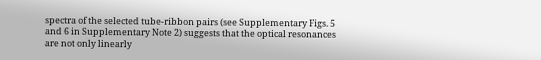spectra of the selected tube-ribbon pairs (see Supplementary Figs. 5 and 6 in Supplementary Note 2) suggests that the optical resonances are not only linearly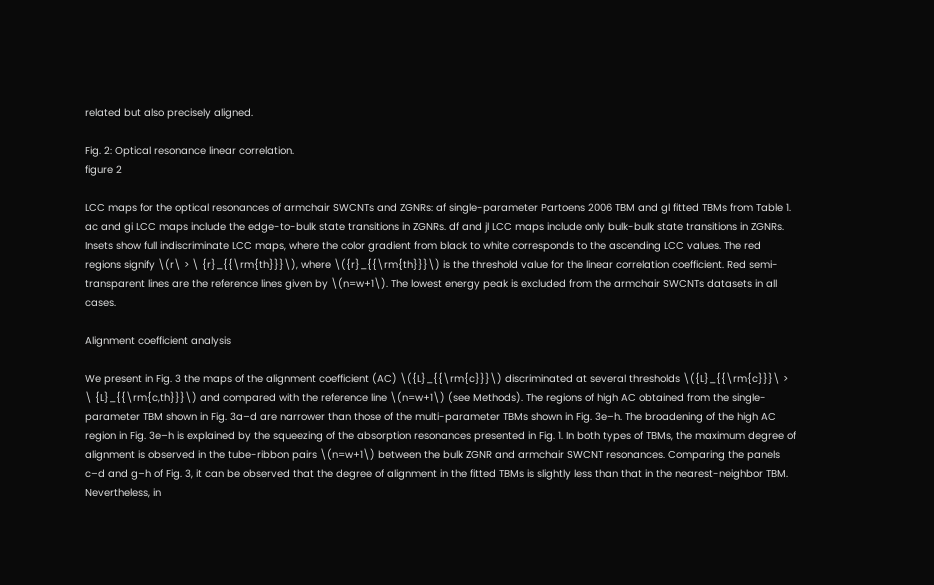related but also precisely aligned.

Fig. 2: Optical resonance linear correlation.
figure 2

LCC maps for the optical resonances of armchair SWCNTs and ZGNRs: af single-parameter Partoens 2006 TBM and gl fitted TBMs from Table 1. ac and gi LCC maps include the edge-to-bulk state transitions in ZGNRs. df and jl LCC maps include only bulk-bulk state transitions in ZGNRs. Insets show full indiscriminate LCC maps, where the color gradient from black to white corresponds to the ascending LCC values. The red regions signify \(r\ > \ {r}_{{\rm{th}}}\), where \({r}_{{\rm{th}}}\) is the threshold value for the linear correlation coefficient. Red semi-transparent lines are the reference lines given by \(n=w+1\). The lowest energy peak is excluded from the armchair SWCNTs datasets in all cases.

Alignment coefficient analysis

We present in Fig. 3 the maps of the alignment coefficient (AC) \({L}_{{\rm{c}}}\) discriminated at several thresholds \({L}_{{\rm{c}}}\ > \ {L}_{{\rm{c,th}}}\) and compared with the reference line \(n=w+1\) (see Methods). The regions of high AC obtained from the single-parameter TBM shown in Fig. 3a–d are narrower than those of the multi-parameter TBMs shown in Fig. 3e–h. The broadening of the high AC region in Fig. 3e–h is explained by the squeezing of the absorption resonances presented in Fig. 1. In both types of TBMs, the maximum degree of alignment is observed in the tube-ribbon pairs \(n=w+1\) between the bulk ZGNR and armchair SWCNT resonances. Comparing the panels c–d and g–h of Fig. 3, it can be observed that the degree of alignment in the fitted TBMs is slightly less than that in the nearest-neighbor TBM. Nevertheless, in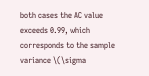both cases the AC value exceeds 0.99, which corresponds to the sample variance \(\sigma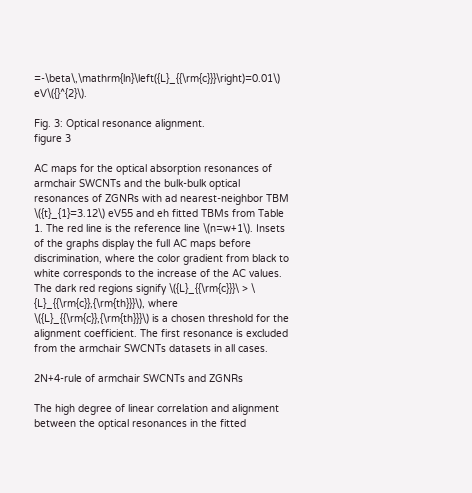=-\beta\,\mathrm{ln}\left({L}_{{\rm{c}}}\right)=0.01\) eV\({}^{2}\).

Fig. 3: Optical resonance alignment.
figure 3

AC maps for the optical absorption resonances of armchair SWCNTs and the bulk-bulk optical resonances of ZGNRs with ad nearest-neighbor TBM \({t}_{1}=3.12\) eV55 and eh fitted TBMs from Table 1. The red line is the reference line \(n=w+1\). Insets of the graphs display the full AC maps before discrimination, where the color gradient from black to white corresponds to the increase of the AC values. The dark red regions signify \({L}_{{\rm{c}}}\ > \ {L}_{{\rm{c}},{\rm{th}}}\), where \({L}_{{\rm{c}},{\rm{th}}}\) is a chosen threshold for the alignment coefficient. The first resonance is excluded from the armchair SWCNTs datasets in all cases.

2N+4-rule of armchair SWCNTs and ZGNRs

The high degree of linear correlation and alignment between the optical resonances in the fitted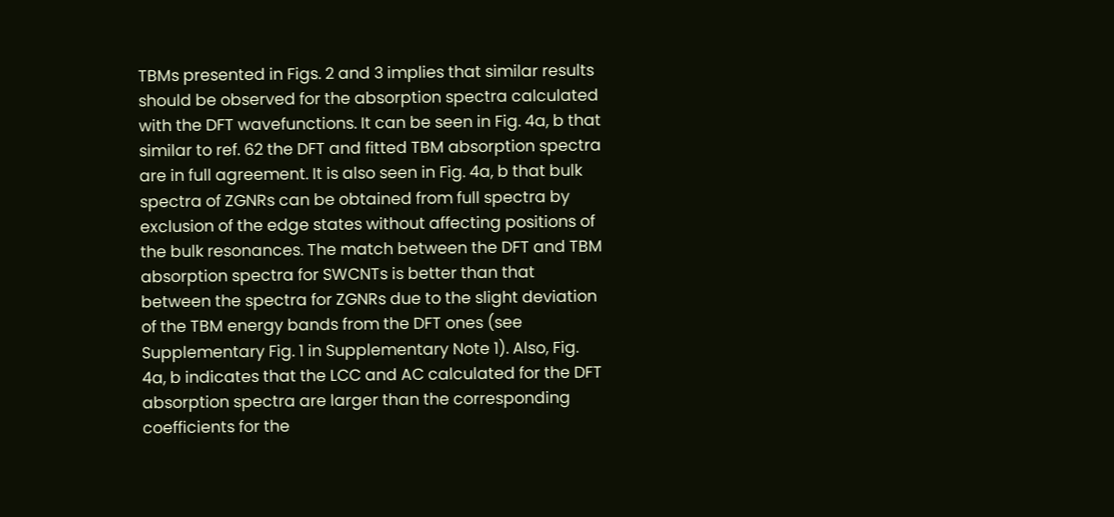TBMs presented in Figs. 2 and 3 implies that similar results should be observed for the absorption spectra calculated with the DFT wavefunctions. It can be seen in Fig. 4a, b that similar to ref. 62 the DFT and fitted TBM absorption spectra are in full agreement. It is also seen in Fig. 4a, b that bulk spectra of ZGNRs can be obtained from full spectra by exclusion of the edge states without affecting positions of the bulk resonances. The match between the DFT and TBM absorption spectra for SWCNTs is better than that between the spectra for ZGNRs due to the slight deviation of the TBM energy bands from the DFT ones (see Supplementary Fig. 1 in Supplementary Note 1). Also, Fig. 4a, b indicates that the LCC and AC calculated for the DFT absorption spectra are larger than the corresponding coefficients for the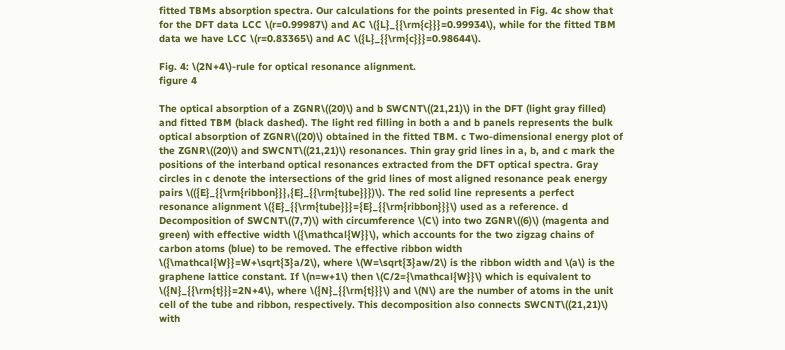fitted TBMs absorption spectra. Our calculations for the points presented in Fig. 4c show that for the DFT data LCC \(r=0.99987\) and AC \({L}_{{\rm{c}}}=0.99934\), while for the fitted TBM data we have LCC \(r=0.83365\) and AC \({L}_{{\rm{c}}}=0.98644\).

Fig. 4: \(2N+4\)-rule for optical resonance alignment.
figure 4

The optical absorption of a ZGNR\((20)\) and b SWCNT\((21,21)\) in the DFT (light gray filled) and fitted TBM (black dashed). The light red filling in both a and b panels represents the bulk optical absorption of ZGNR\((20)\) obtained in the fitted TBM. c Two-dimensional energy plot of the ZGNR\((20)\) and SWCNT\((21,21)\) resonances. Thin gray grid lines in a, b, and c mark the positions of the interband optical resonances extracted from the DFT optical spectra. Gray circles in c denote the intersections of the grid lines of most aligned resonance peak energy pairs \(({E}_{{\rm{ribbon}}},{E}_{{\rm{tube}}})\). The red solid line represents a perfect resonance alignment \({E}_{{\rm{tube}}}={E}_{{\rm{ribbon}}}\) used as a reference. d Decomposition of SWCNT\((7,7)\) with circumference \(C\) into two ZGNR\((6)\) (magenta and green) with effective width \({\mathcal{W}}\), which accounts for the two zigzag chains of carbon atoms (blue) to be removed. The effective ribbon width \({\mathcal{W}}=W+\sqrt{3}a/2\), where \(W=\sqrt{3}aw/2\) is the ribbon width and \(a\) is the graphene lattice constant. If \(n=w+1\) then \(C/2={\mathcal{W}}\) which is equivalent to \({N}_{{\rm{t}}}=2N+4\), where \({N}_{{\rm{t}}}\) and \(N\) are the number of atoms in the unit cell of the tube and ribbon, respectively. This decomposition also connects SWCNT\((21,21)\) with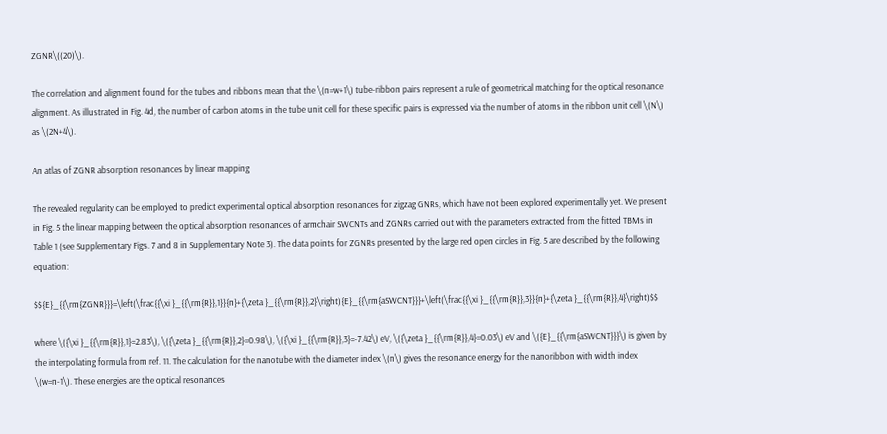ZGNR\((20)\).

The correlation and alignment found for the tubes and ribbons mean that the \(n=w+1\) tube-ribbon pairs represent a rule of geometrical matching for the optical resonance alignment. As illustrated in Fig. 4d, the number of carbon atoms in the tube unit cell for these specific pairs is expressed via the number of atoms in the ribbon unit cell \(N\) as \(2N+4\).

An atlas of ZGNR absorption resonances by linear mapping

The revealed regularity can be employed to predict experimental optical absorption resonances for zigzag GNRs, which have not been explored experimentally yet. We present in Fig. 5 the linear mapping between the optical absorption resonances of armchair SWCNTs and ZGNRs carried out with the parameters extracted from the fitted TBMs in Table 1 (see Supplementary Figs. 7 and 8 in Supplementary Note 3). The data points for ZGNRs presented by the large red open circles in Fig. 5 are described by the following equation:

$${E}_{{\rm{ZGNR}}}=\left(\frac{{\xi }_{{\rm{R}},1}}{n}+{\zeta }_{{\rm{R}},2}\right){E}_{{\rm{aSWCNT}}}+\left(\frac{{\xi }_{{\rm{R}},3}}{n}+{\zeta }_{{\rm{R}},4}\right)$$

where \({\xi }_{{\rm{R}},1}=2.83\), \({\zeta }_{{\rm{R}},2}=0.98\), \({\xi }_{{\rm{R}},3}=-7.42\) eV, \({\zeta }_{{\rm{R}},4}=0.03\) eV and \({E}_{{\rm{aSWCNT}}}\) is given by the interpolating formula from ref. 11. The calculation for the nanotube with the diameter index \(n\) gives the resonance energy for the nanoribbon with width index \(w=n-1\). These energies are the optical resonances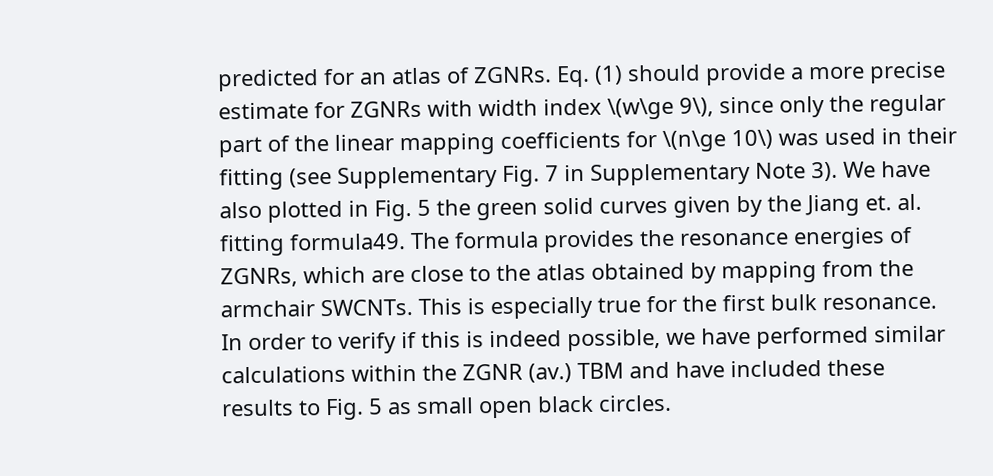predicted for an atlas of ZGNRs. Eq. (1) should provide a more precise estimate for ZGNRs with width index \(w\ge 9\), since only the regular part of the linear mapping coefficients for \(n\ge 10\) was used in their fitting (see Supplementary Fig. 7 in Supplementary Note 3). We have also plotted in Fig. 5 the green solid curves given by the Jiang et. al. fitting formula49. The formula provides the resonance energies of ZGNRs, which are close to the atlas obtained by mapping from the armchair SWCNTs. This is especially true for the first bulk resonance. In order to verify if this is indeed possible, we have performed similar calculations within the ZGNR (av.) TBM and have included these results to Fig. 5 as small open black circles.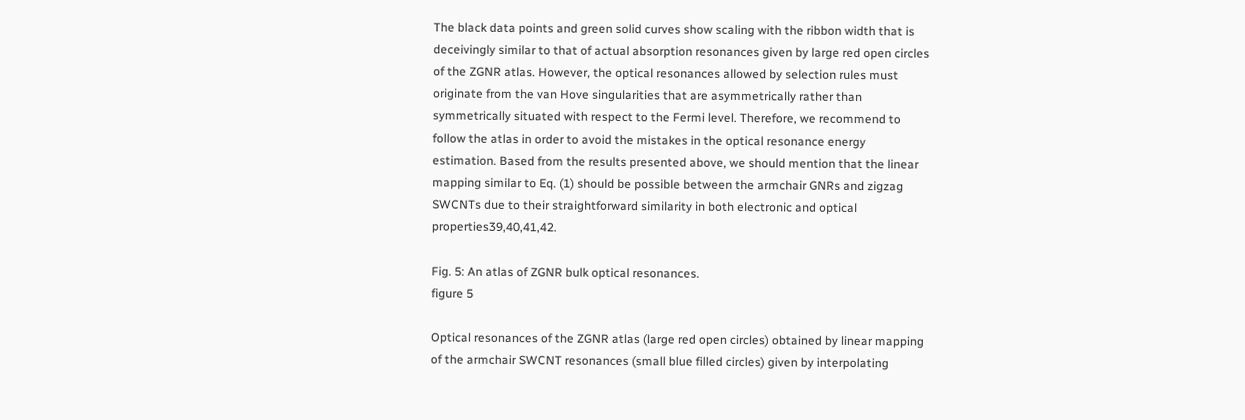The black data points and green solid curves show scaling with the ribbon width that is deceivingly similar to that of actual absorption resonances given by large red open circles of the ZGNR atlas. However, the optical resonances allowed by selection rules must originate from the van Hove singularities that are asymmetrically rather than symmetrically situated with respect to the Fermi level. Therefore, we recommend to follow the atlas in order to avoid the mistakes in the optical resonance energy estimation. Based from the results presented above, we should mention that the linear mapping similar to Eq. (1) should be possible between the armchair GNRs and zigzag SWCNTs due to their straightforward similarity in both electronic and optical properties39,40,41,42.

Fig. 5: An atlas of ZGNR bulk optical resonances.
figure 5

Optical resonances of the ZGNR atlas (large red open circles) obtained by linear mapping of the armchair SWCNT resonances (small blue filled circles) given by interpolating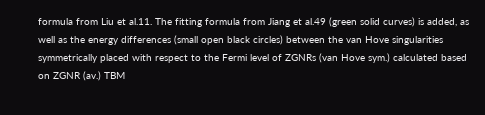formula from Liu et al.11. The fitting formula from Jiang et al.49 (green solid curves) is added, as well as the energy differences (small open black circles) between the van Hove singularities symmetrically placed with respect to the Fermi level of ZGNRs (van Hove sym.) calculated based on ZGNR (av.) TBM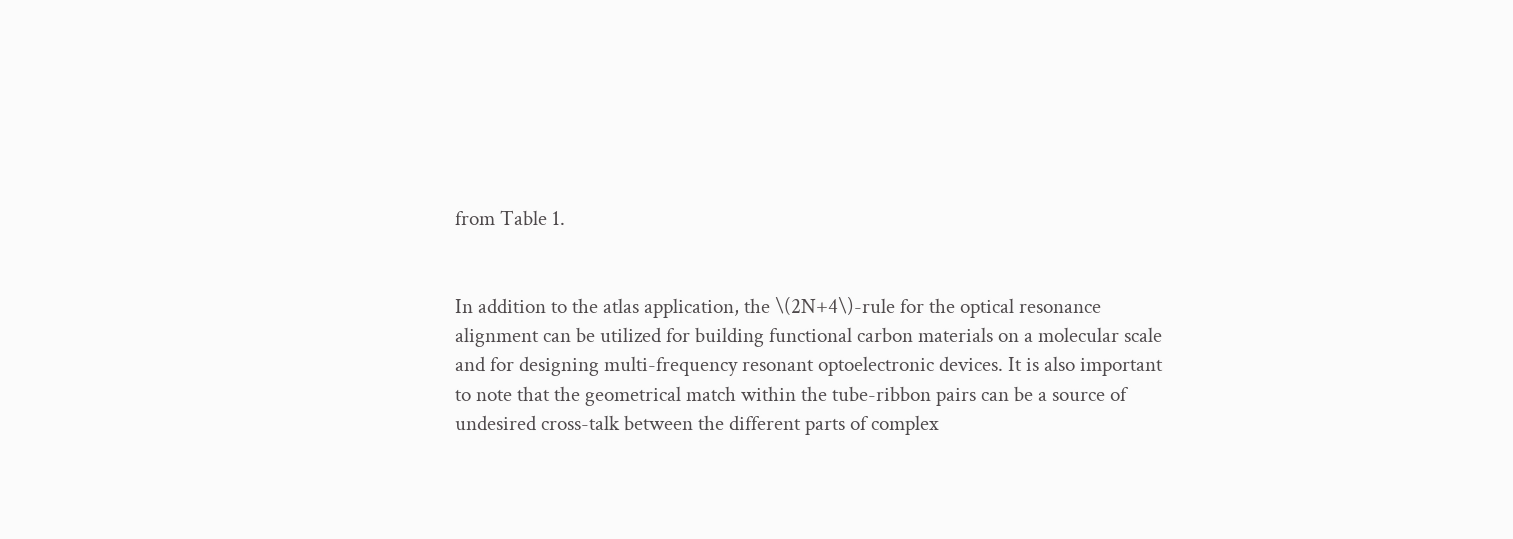from Table 1.


In addition to the atlas application, the \(2N+4\)-rule for the optical resonance alignment can be utilized for building functional carbon materials on a molecular scale and for designing multi-frequency resonant optoelectronic devices. It is also important to note that the geometrical match within the tube-ribbon pairs can be a source of undesired cross-talk between the different parts of complex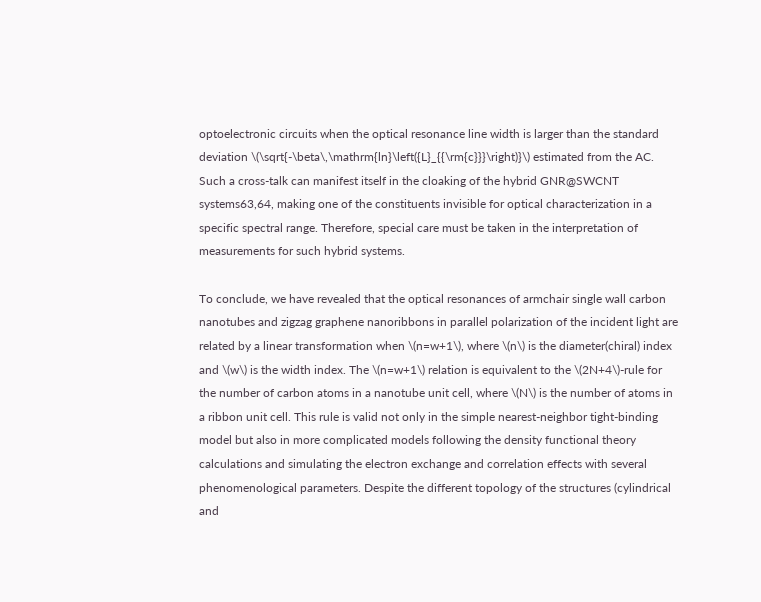optoelectronic circuits when the optical resonance line width is larger than the standard deviation \(\sqrt{-\beta\,\mathrm{ln}\left({L}_{{\rm{c}}}\right)}\) estimated from the AC. Such a cross-talk can manifest itself in the cloaking of the hybrid GNR@SWCNT systems63,64, making one of the constituents invisible for optical characterization in a specific spectral range. Therefore, special care must be taken in the interpretation of measurements for such hybrid systems.

To conclude, we have revealed that the optical resonances of armchair single wall carbon nanotubes and zigzag graphene nanoribbons in parallel polarization of the incident light are related by a linear transformation when \(n=w+1\), where \(n\) is the diameter(chiral) index and \(w\) is the width index. The \(n=w+1\) relation is equivalent to the \(2N+4\)-rule for the number of carbon atoms in a nanotube unit cell, where \(N\) is the number of atoms in a ribbon unit cell. This rule is valid not only in the simple nearest-neighbor tight-binding model but also in more complicated models following the density functional theory calculations and simulating the electron exchange and correlation effects with several phenomenological parameters. Despite the different topology of the structures (cylindrical and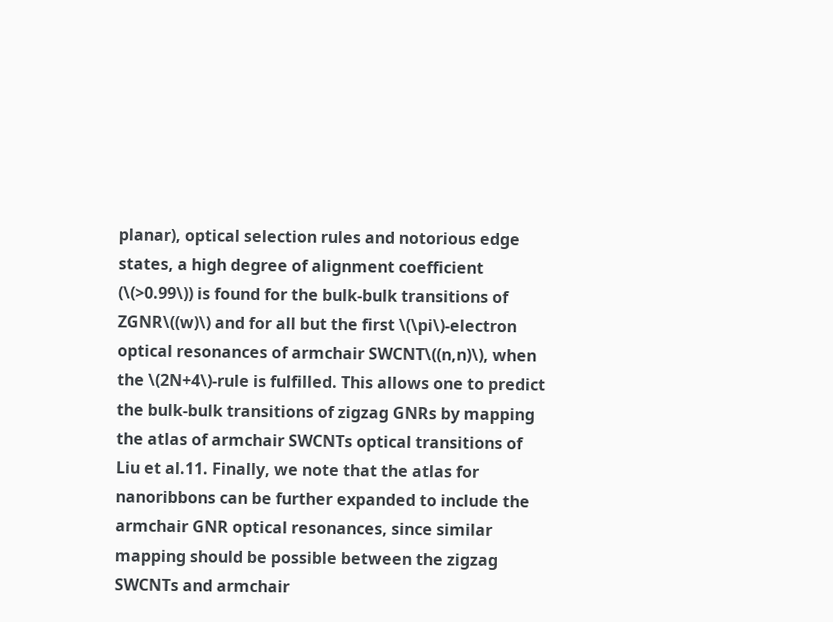planar), optical selection rules and notorious edge states, a high degree of alignment coefficient (\(>0.99\)) is found for the bulk-bulk transitions of ZGNR\((w)\) and for all but the first \(\pi\)-electron optical resonances of armchair SWCNT\((n,n)\), when the \(2N+4\)-rule is fulfilled. This allows one to predict the bulk-bulk transitions of zigzag GNRs by mapping the atlas of armchair SWCNTs optical transitions of Liu et al.11. Finally, we note that the atlas for nanoribbons can be further expanded to include the armchair GNR optical resonances, since similar mapping should be possible between the zigzag SWCNTs and armchair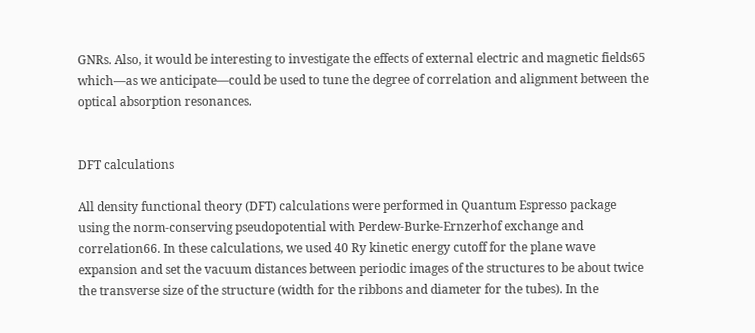GNRs. Also, it would be interesting to investigate the effects of external electric and magnetic fields65 which—as we anticipate—could be used to tune the degree of correlation and alignment between the optical absorption resonances.


DFT calculations

All density functional theory (DFT) calculations were performed in Quantum Espresso package using the norm-conserving pseudopotential with Perdew-Burke-Ernzerhof exchange and correlation66. In these calculations, we used 40 Ry kinetic energy cutoff for the plane wave expansion and set the vacuum distances between periodic images of the structures to be about twice the transverse size of the structure (width for the ribbons and diameter for the tubes). In the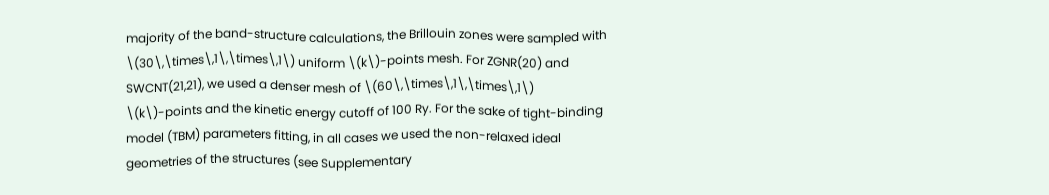majority of the band-structure calculations, the Brillouin zones were sampled with \(30\,\times\,1\,\times\,1\) uniform \(k\)-points mesh. For ZGNR(20) and SWCNT(21,21), we used a denser mesh of \(60\,\times\,1\,\times\,1\) \(k\)-points and the kinetic energy cutoff of 100 Ry. For the sake of tight-binding model (TBM) parameters fitting, in all cases we used the non-relaxed ideal geometries of the structures (see Supplementary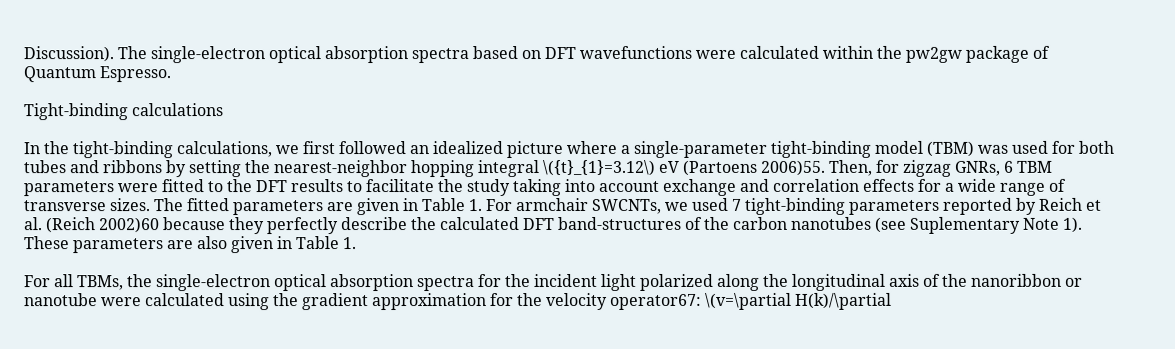Discussion). The single-electron optical absorption spectra based on DFT wavefunctions were calculated within the pw2gw package of Quantum Espresso.

Tight-binding calculations

In the tight-binding calculations, we first followed an idealized picture where a single-parameter tight-binding model (TBM) was used for both tubes and ribbons by setting the nearest-neighbor hopping integral \({t}_{1}=3.12\) eV (Partoens 2006)55. Then, for zigzag GNRs, 6 TBM parameters were fitted to the DFT results to facilitate the study taking into account exchange and correlation effects for a wide range of transverse sizes. The fitted parameters are given in Table 1. For armchair SWCNTs, we used 7 tight-binding parameters reported by Reich et al. (Reich 2002)60 because they perfectly describe the calculated DFT band-structures of the carbon nanotubes (see Suplementary Note 1). These parameters are also given in Table 1.

For all TBMs, the single-electron optical absorption spectra for the incident light polarized along the longitudinal axis of the nanoribbon or nanotube were calculated using the gradient approximation for the velocity operator67: \(v=\partial H(k)/\partial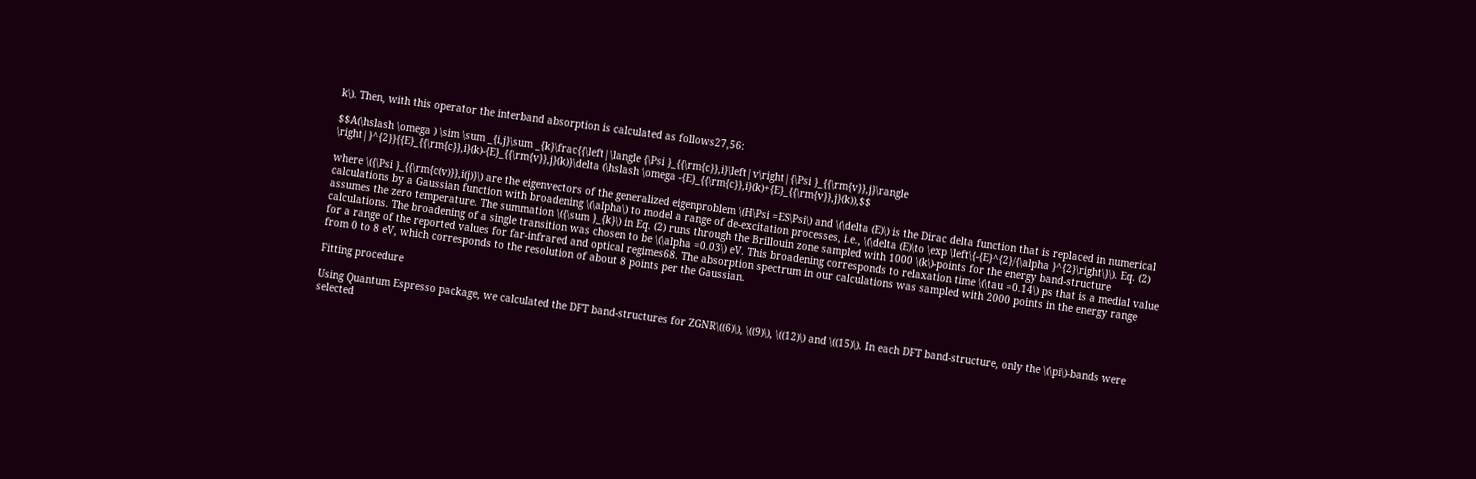k\). Then, with this operator the interband absorption is calculated as follows27,56:

$$A(\hslash \omega ) \sim \sum _{i,j}\sum _{k}\frac{{\left|\langle {\Psi }_{{\rm{c}},i}\left|v\right|{\Psi }_{{\rm{v}},j}\rangle \right|}^{2}}{{E}_{{\rm{c}},i}(k)-{E}_{{\rm{v}},j}(k)}\delta (\hslash \omega -{E}_{{\rm{c}},i}(k)+{E}_{{\rm{v}},j}(k)),$$

where \({\Psi }_{{\rm{c(v)}},i(j)}\) are the eigenvectors of the generalized eigenproblem \(H\Psi =ES\Psi\) and \(\delta (E)\) is the Dirac delta function that is replaced in numerical calculations by a Gaussian function with broadening \(\alpha\) to model a range of de-excitation processes, i.e., \(\delta (E)\to \exp \left\{-{E}^{2}/{\alpha }^{2}\right\}\). Eq. (2) assumes the zero temperature. The summation \({\sum }_{k}\) in Eq. (2) runs through the Brillouin zone sampled with 1000 \(k\)-points for the energy band-structure calculations. The broadening of a single transition was chosen to be \(\alpha =0.03\) eV. This broadening corresponds to relaxation time \(\tau =0.14\) ps that is a medial value for a range of the reported values for far-infrared and optical regimes68. The absorption spectrum in our calculations was sampled with 2000 points in the energy range from 0 to 8 eV, which corresponds to the resolution of about 8 points per the Gaussian.

Fitting procedure

Using Quantum Espresso package, we calculated the DFT band-structures for ZGNR\((6)\), \((9)\), \((12)\) and \((15)\). In each DFT band-structure, only the \(\pi\)-bands were selected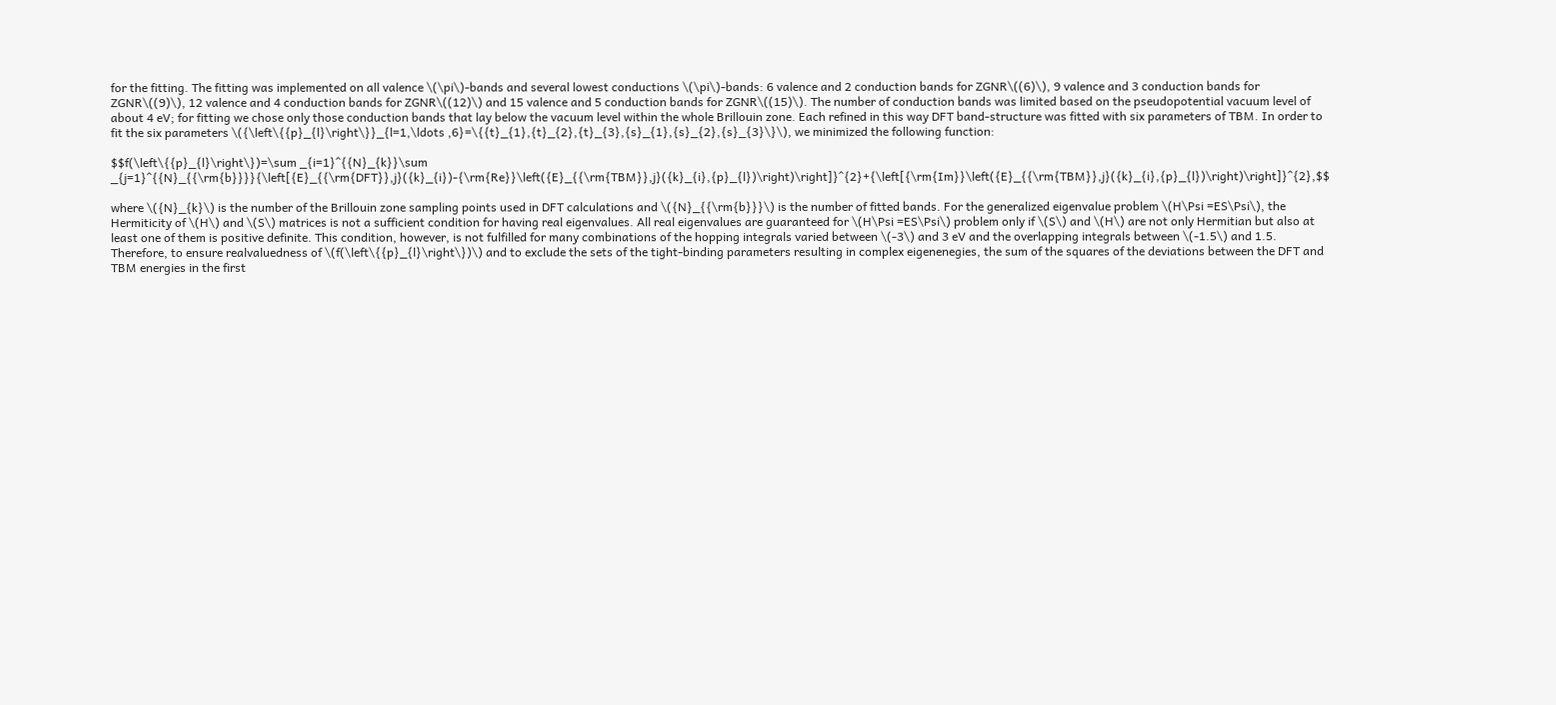for the fitting. The fitting was implemented on all valence \(\pi\)-bands and several lowest conductions \(\pi\)-bands: 6 valence and 2 conduction bands for ZGNR\((6)\), 9 valence and 3 conduction bands for ZGNR\((9)\), 12 valence and 4 conduction bands for ZGNR\((12)\) and 15 valence and 5 conduction bands for ZGNR\((15)\). The number of conduction bands was limited based on the pseudopotential vacuum level of about 4 eV; for fitting we chose only those conduction bands that lay below the vacuum level within the whole Brillouin zone. Each refined in this way DFT band-structure was fitted with six parameters of TBM. In order to fit the six parameters \({\left\{{p}_{l}\right\}}_{l=1,\ldots ,6}=\{{t}_{1},{t}_{2},{t}_{3},{s}_{1},{s}_{2},{s}_{3}\}\), we minimized the following function:

$$f(\left\{{p}_{l}\right\})=\sum _{i=1}^{{N}_{k}}\sum _{j=1}^{{N}_{{\rm{b}}}}{\left[{E}_{{\rm{DFT}},j}({k}_{i})-{\rm{Re}}\left({E}_{{\rm{TBM}},j}({k}_{i},{p}_{l})\right)\right]}^{2}+{\left[{\rm{Im}}\left({E}_{{\rm{TBM}},j}({k}_{i},{p}_{l})\right)\right]}^{2},$$

where \({N}_{k}\) is the number of the Brillouin zone sampling points used in DFT calculations and \({N}_{{\rm{b}}}\) is the number of fitted bands. For the generalized eigenvalue problem \(H\Psi =ES\Psi\), the Hermiticity of \(H\) and \(S\) matrices is not a sufficient condition for having real eigenvalues. All real eigenvalues are guaranteed for \(H\Psi =ES\Psi\) problem only if \(S\) and \(H\) are not only Hermitian but also at least one of them is positive definite. This condition, however, is not fulfilled for many combinations of the hopping integrals varied between \(-3\) and 3 eV and the overlapping integrals between \(-1.5\) and 1.5. Therefore, to ensure realvaluedness of \(f(\left\{{p}_{l}\right\})\) and to exclude the sets of the tight-binding parameters resulting in complex eigenenegies, the sum of the squares of the deviations between the DFT and TBM energies in the first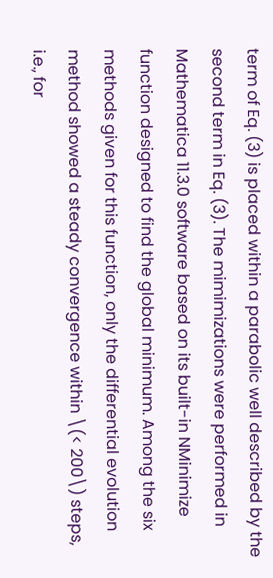term of Eq. (3) is placed within a parabolic well described by the second term in Eq. (3). The mimimizations were performed in Mathematica 11.3.0 software based on its built-in NMinimize function designed to find the global minimum. Among the six methods given for this function, only the differential evolution method showed a steady convergence within \(< 200\) steps, i.e., for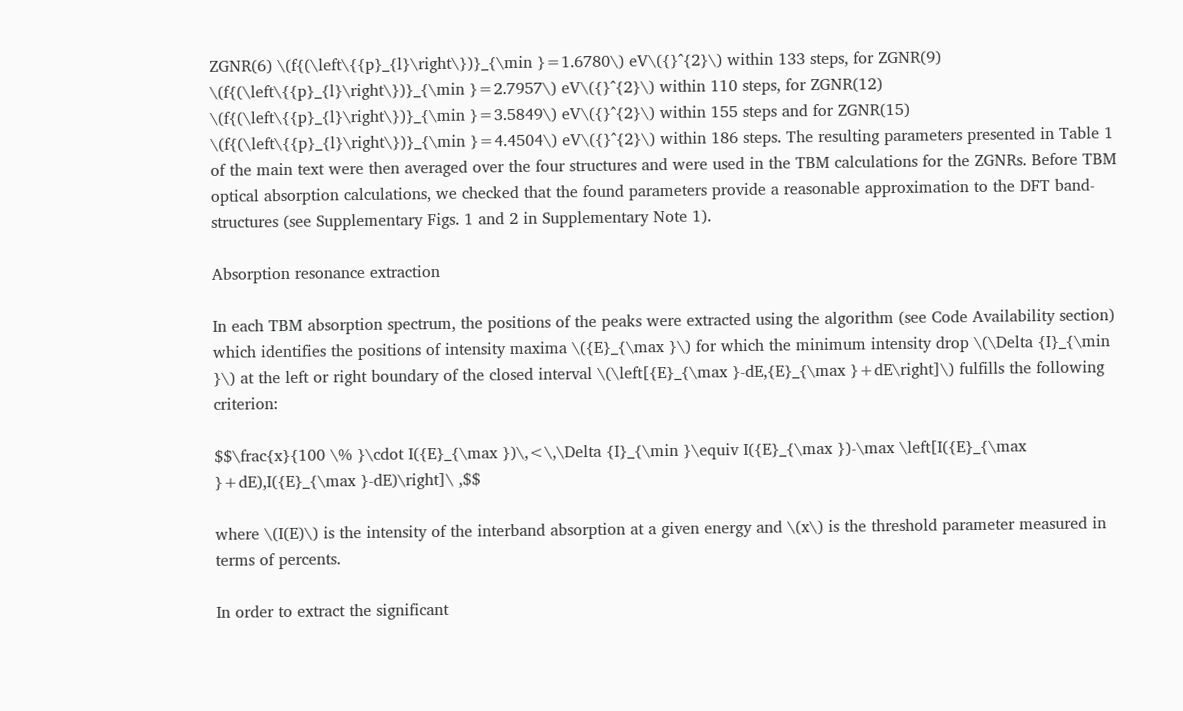ZGNR(6) \(f{(\left\{{p}_{l}\right\})}_{\min }=1.6780\) eV\({}^{2}\) within 133 steps, for ZGNR(9) \(f{(\left\{{p}_{l}\right\})}_{\min }=2.7957\) eV\({}^{2}\) within 110 steps, for ZGNR(12) \(f{(\left\{{p}_{l}\right\})}_{\min }=3.5849\) eV\({}^{2}\) within 155 steps and for ZGNR(15) \(f{(\left\{{p}_{l}\right\})}_{\min }=4.4504\) eV\({}^{2}\) within 186 steps. The resulting parameters presented in Table 1 of the main text were then averaged over the four structures and were used in the TBM calculations for the ZGNRs. Before TBM optical absorption calculations, we checked that the found parameters provide a reasonable approximation to the DFT band-structures (see Supplementary Figs. 1 and 2 in Supplementary Note 1).

Absorption resonance extraction

In each TBM absorption spectrum, the positions of the peaks were extracted using the algorithm (see Code Availability section) which identifies the positions of intensity maxima \({E}_{\max }\) for which the minimum intensity drop \(\Delta {I}_{\min }\) at the left or right boundary of the closed interval \(\left[{E}_{\max }-dE,{E}_{\max }+dE\right]\) fulfills the following criterion:

$$\frac{x}{100 \% }\cdot I({E}_{\max })\,<\,\Delta {I}_{\min }\equiv I({E}_{\max })-\max \left[I({E}_{\max }+dE),I({E}_{\max }-dE)\right]\ ,$$

where \(I(E)\) is the intensity of the interband absorption at a given energy and \(x\) is the threshold parameter measured in terms of percents.

In order to extract the significant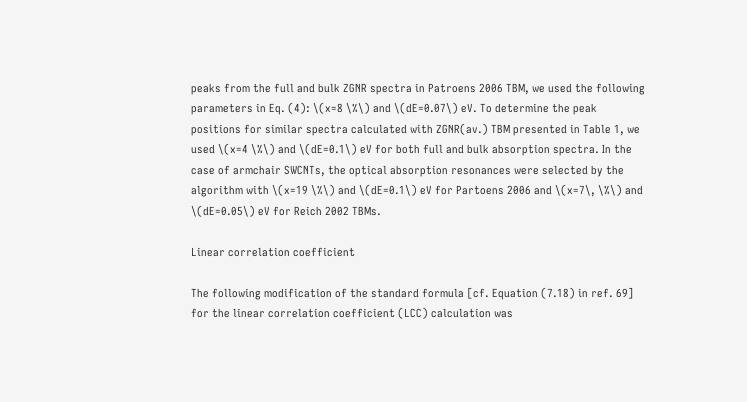peaks from the full and bulk ZGNR spectra in Patroens 2006 TBM, we used the following parameters in Eq. (4): \(x=8 \%\) and \(dE=0.07\) eV. To determine the peak positions for similar spectra calculated with ZGNR(av.) TBM presented in Table 1, we used \(x=4 \%\) and \(dE=0.1\) eV for both full and bulk absorption spectra. In the case of armchair SWCNTs, the optical absorption resonances were selected by the algorithm with \(x=19 \%\) and \(dE=0.1\) eV for Partoens 2006 and \(x=7\, \%\) and \(dE=0.05\) eV for Reich 2002 TBMs.

Linear correlation coefficient

The following modification of the standard formula [cf. Equation (7.18) in ref. 69] for the linear correlation coefficient (LCC) calculation was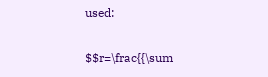used:

$$r=\frac{{\sum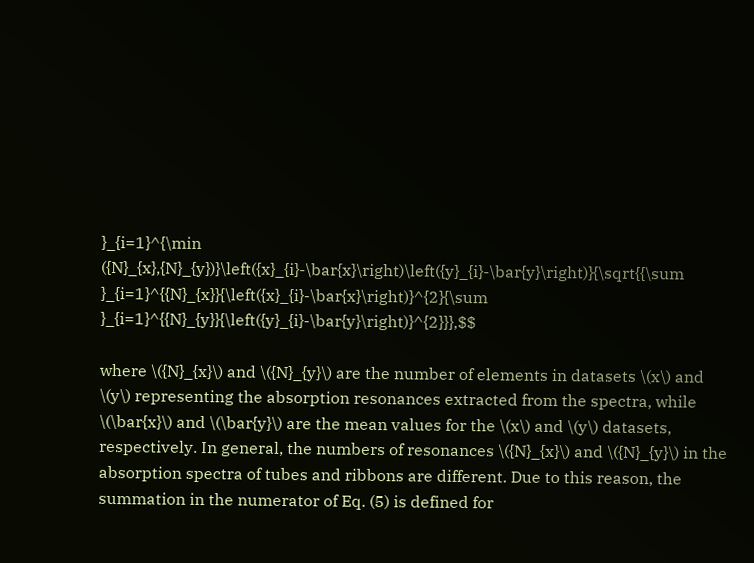}_{i=1}^{\min ({N}_{x},{N}_{y})}\left({x}_{i}-\bar{x}\right)\left({y}_{i}-\bar{y}\right)}{\sqrt{{\sum }_{i=1}^{{N}_{x}}{\left({x}_{i}-\bar{x}\right)}^{2}{\sum }_{i=1}^{{N}_{y}}{\left({y}_{i}-\bar{y}\right)}^{2}}},$$

where \({N}_{x}\) and \({N}_{y}\) are the number of elements in datasets \(x\) and \(y\) representing the absorption resonances extracted from the spectra, while \(\bar{x}\) and \(\bar{y}\) are the mean values for the \(x\) and \(y\) datasets, respectively. In general, the numbers of resonances \({N}_{x}\) and \({N}_{y}\) in the absorption spectra of tubes and ribbons are different. Due to this reason, the summation in the numerator of Eq. (5) is defined for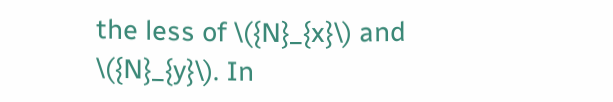the less of \({N}_{x}\) and \({N}_{y}\). In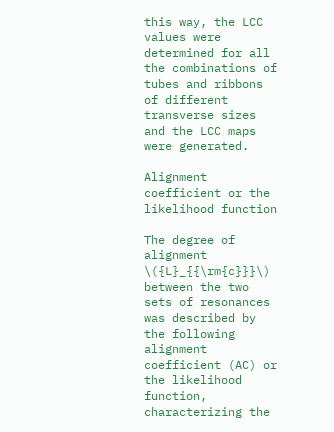this way, the LCC values were determined for all the combinations of tubes and ribbons of different transverse sizes and the LCC maps were generated.

Alignment coefficient or the likelihood function

The degree of alignment \({L}_{{\rm{c}}}\) between the two sets of resonances was described by the following alignment coefficient (AC) or the likelihood function, characterizing the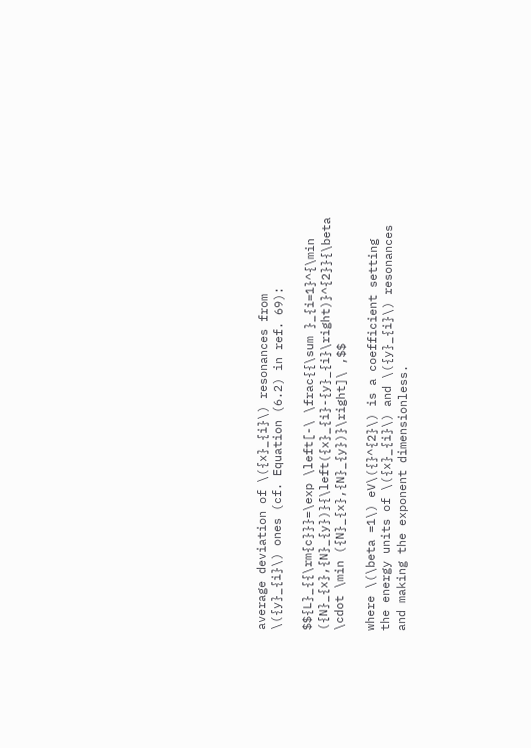average deviation of \({x}_{i}\) resonances from \({y}_{i}\) ones (cf. Equation (6.2) in ref. 69):

$${L}_{{\rm{c}}}=\exp \left[-\ \frac{{\sum }_{i=1}^{\min ({N}_{x},{N}_{y})}{\left({x}_{i}-{y}_{i}\right)}^{2}}{\beta \cdot \min ({N}_{x},{N}_{y})}\right]\ ,$$

where \(\beta =1\) eV\({}^{2}\) is a coefficient setting the energy units of \({x}_{i}\) and \({y}_{i}\) resonances and making the exponent dimensionless.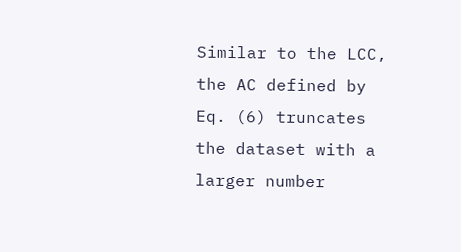Similar to the LCC, the AC defined by Eq. (6) truncates the dataset with a larger number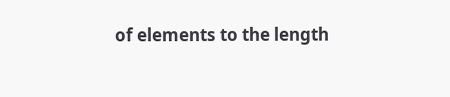of elements to the length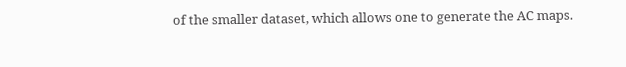of the smaller dataset, which allows one to generate the AC maps.